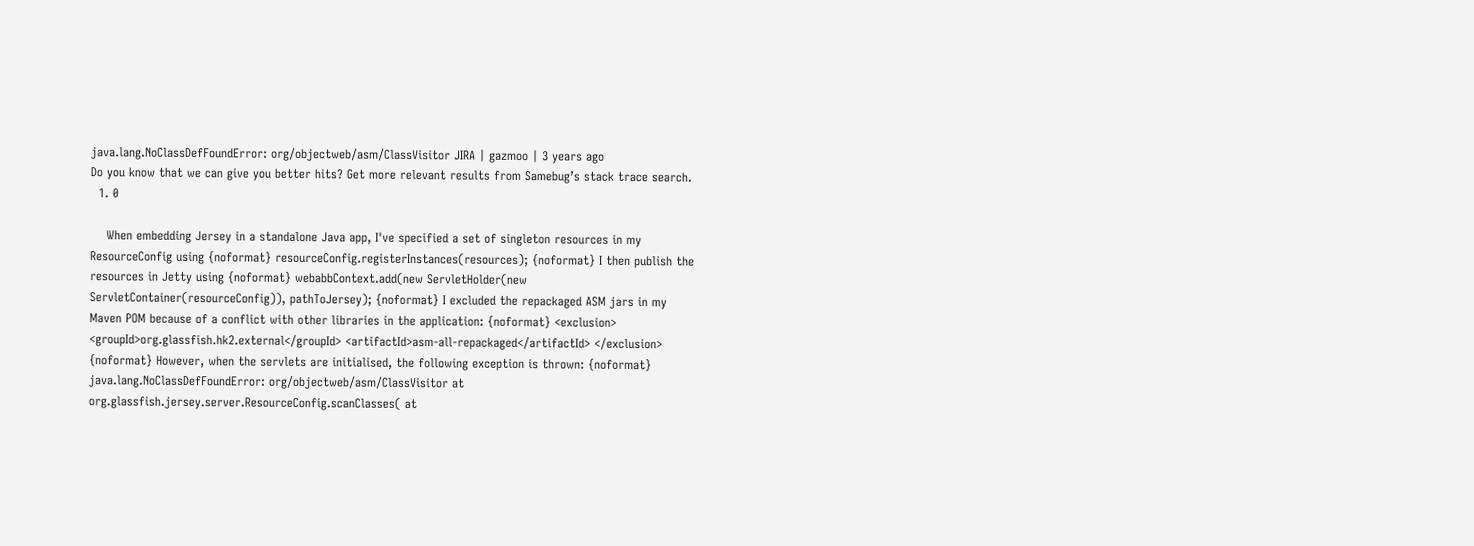java.lang.NoClassDefFoundError: org/objectweb/asm/ClassVisitor JIRA | gazmoo | 3 years ago
Do you know that we can give you better hits? Get more relevant results from Samebug’s stack trace search.
  1. 0

    When embedding Jersey in a standalone Java app, I've specified a set of singleton resources in my ResourceConfig using {noformat} resourceConfig.registerInstances(resources); {noformat} I then publish the resources in Jetty using {noformat} webabbContext.add(new ServletHolder(new ServletContainer(resourceConfig)), pathToJersey); {noformat} I excluded the repackaged ASM jars in my Maven POM because of a conflict with other libraries in the application: {noformat} <exclusion> <groupId>org.glassfish.hk2.external</groupId> <artifactId>asm-all-repackaged</artifactId> </exclusion> {noformat} However, when the servlets are initialised, the following exception is thrown: {noformat} java.lang.NoClassDefFoundError: org/objectweb/asm/ClassVisitor at org.glassfish.jersey.server.ResourceConfig.scanClasses( at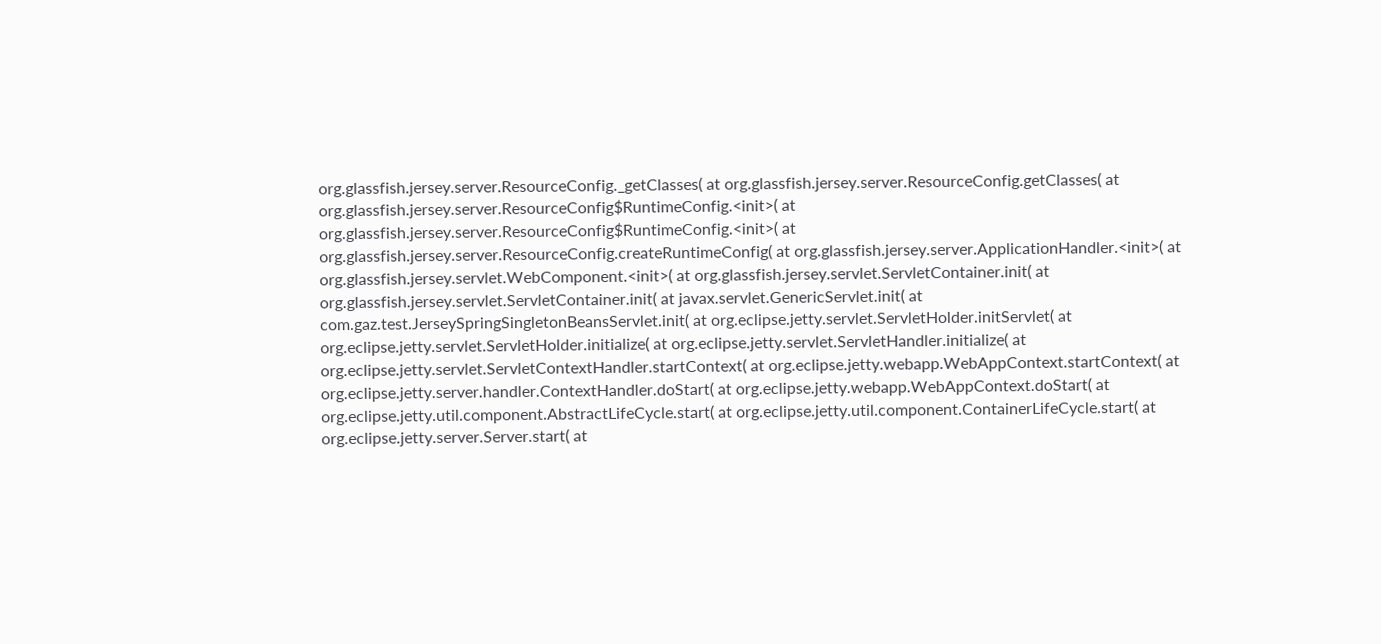org.glassfish.jersey.server.ResourceConfig._getClasses( at org.glassfish.jersey.server.ResourceConfig.getClasses( at org.glassfish.jersey.server.ResourceConfig$RuntimeConfig.<init>( at org.glassfish.jersey.server.ResourceConfig$RuntimeConfig.<init>( at org.glassfish.jersey.server.ResourceConfig.createRuntimeConfig( at org.glassfish.jersey.server.ApplicationHandler.<init>( at org.glassfish.jersey.servlet.WebComponent.<init>( at org.glassfish.jersey.servlet.ServletContainer.init( at org.glassfish.jersey.servlet.ServletContainer.init( at javax.servlet.GenericServlet.init( at com.gaz.test.JerseySpringSingletonBeansServlet.init( at org.eclipse.jetty.servlet.ServletHolder.initServlet( at org.eclipse.jetty.servlet.ServletHolder.initialize( at org.eclipse.jetty.servlet.ServletHandler.initialize( at org.eclipse.jetty.servlet.ServletContextHandler.startContext( at org.eclipse.jetty.webapp.WebAppContext.startContext( at org.eclipse.jetty.server.handler.ContextHandler.doStart( at org.eclipse.jetty.webapp.WebAppContext.doStart( at org.eclipse.jetty.util.component.AbstractLifeCycle.start( at org.eclipse.jetty.util.component.ContainerLifeCycle.start( at org.eclipse.jetty.server.Server.start( at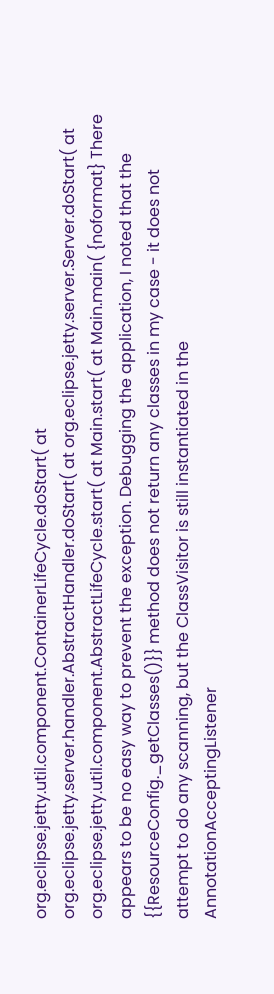org.eclipse.jetty.util.component.ContainerLifeCycle.doStart( at org.eclipse.jetty.server.handler.AbstractHandler.doStart( at org.eclipse.jetty.server.Server.doStart( at org.eclipse.jetty.util.component.AbstractLifeCycle.start( at Main.start( at Main.main( {noformat} There appears to be no easy way to prevent the exception. Debugging the application, I noted that the {{ResourceConfig._getClasses()}} method does not return any classes in my case - it does not attempt to do any scanning, but the ClassVisitor is still instantiated in the AnnotationAcceptingListener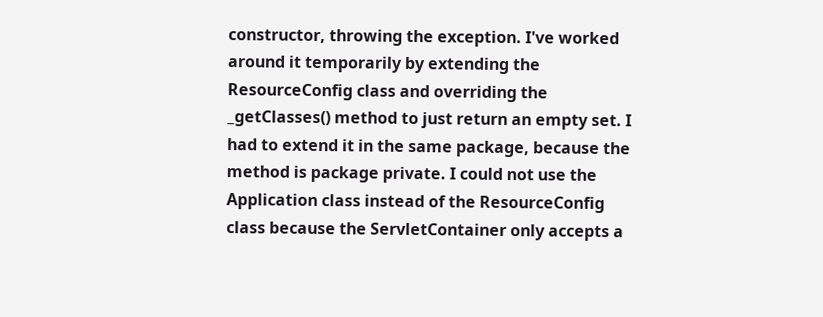constructor, throwing the exception. I've worked around it temporarily by extending the ResourceConfig class and overriding the _getClasses() method to just return an empty set. I had to extend it in the same package, because the method is package private. I could not use the Application class instead of the ResourceConfig class because the ServletContainer only accepts a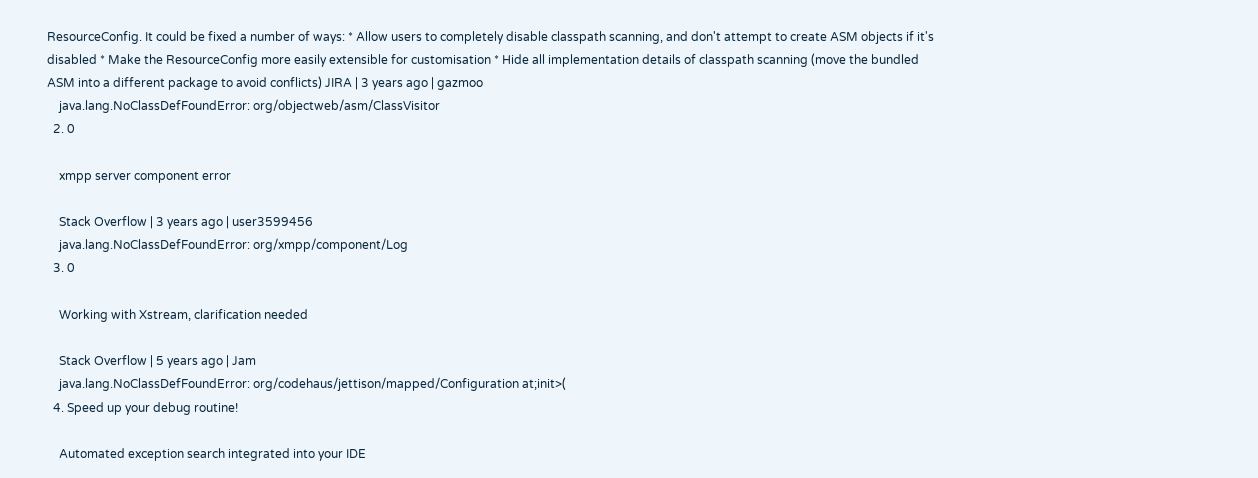ResourceConfig. It could be fixed a number of ways: * Allow users to completely disable classpath scanning, and don't attempt to create ASM objects if it's disabled * Make the ResourceConfig more easily extensible for customisation * Hide all implementation details of classpath scanning (move the bundled ASM into a different package to avoid conflicts) JIRA | 3 years ago | gazmoo
    java.lang.NoClassDefFoundError: org/objectweb/asm/ClassVisitor
  2. 0

    xmpp server component error

    Stack Overflow | 3 years ago | user3599456
    java.lang.NoClassDefFoundError: org/xmpp/component/Log
  3. 0

    Working with Xstream, clarification needed

    Stack Overflow | 5 years ago | Jam
    java.lang.NoClassDefFoundError: org/codehaus/jettison/mapped/Configuration at;init>(
  4. Speed up your debug routine!

    Automated exception search integrated into your IDE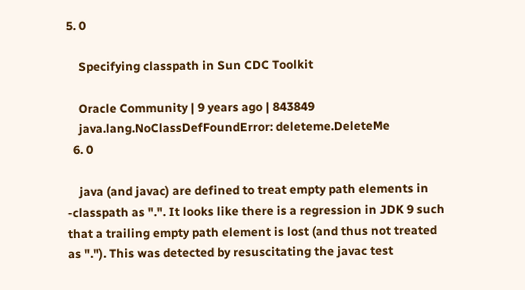5. 0

    Specifying classpath in Sun CDC Toolkit

    Oracle Community | 9 years ago | 843849
    java.lang.NoClassDefFoundError: deleteme.DeleteMe
  6. 0

    java (and javac) are defined to treat empty path elements in -classpath as ".". It looks like there is a regression in JDK 9 such that a trailing empty path element is lost (and thus not treated as "."). This was detected by resuscitating the javac test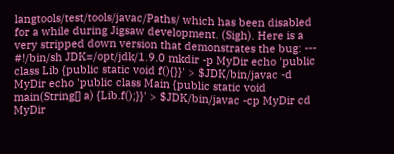langtools/test/tools/javac/Paths/ which has been disabled for a while during Jigsaw development. (Sigh). Here is a very stripped down version that demonstrates the bug: --- #!/bin/sh JDK=/opt/jdk/1.9.0 mkdir -p MyDir echo 'public class Lib {public static void f(){}}' > $JDK/bin/javac -d MyDir echo 'public class Main {public static void main(String[] a) {Lib.f();}}' > $JDK/bin/javac -cp MyDir cd MyDir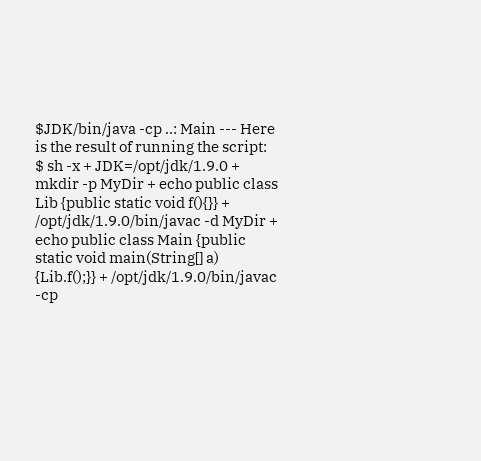$JDK/bin/java -cp ..: Main --- Here is the result of running the script: $ sh -x + JDK=/opt/jdk/1.9.0 + mkdir -p MyDir + echo public class Lib {public static void f(){}} + /opt/jdk/1.9.0/bin/javac -d MyDir + echo public class Main {public static void main(String[] a) {Lib.f();}} + /opt/jdk/1.9.0/bin/javac -cp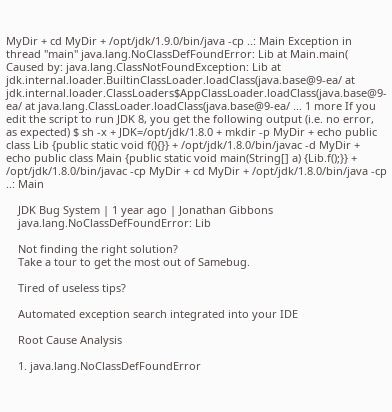MyDir + cd MyDir + /opt/jdk/1.9.0/bin/java -cp ..: Main Exception in thread "main" java.lang.NoClassDefFoundError: Lib at Main.main( Caused by: java.lang.ClassNotFoundException: Lib at jdk.internal.loader.BuiltinClassLoader.loadClass(java.base@9-ea/ at jdk.internal.loader.ClassLoaders$AppClassLoader.loadClass(java.base@9-ea/ at java.lang.ClassLoader.loadClass(java.base@9-ea/ ... 1 more If you edit the script to run JDK 8, you get the following output (i.e. no error, as expected) $ sh -x + JDK=/opt/jdk/1.8.0 + mkdir -p MyDir + echo public class Lib {public static void f(){}} + /opt/jdk/1.8.0/bin/javac -d MyDir + echo public class Main {public static void main(String[] a) {Lib.f();}} + /opt/jdk/1.8.0/bin/javac -cp MyDir + cd MyDir + /opt/jdk/1.8.0/bin/java -cp ..: Main

    JDK Bug System | 1 year ago | Jonathan Gibbons
    java.lang.NoClassDefFoundError: Lib

    Not finding the right solution?
    Take a tour to get the most out of Samebug.

    Tired of useless tips?

    Automated exception search integrated into your IDE

    Root Cause Analysis

    1. java.lang.NoClassDefFoundError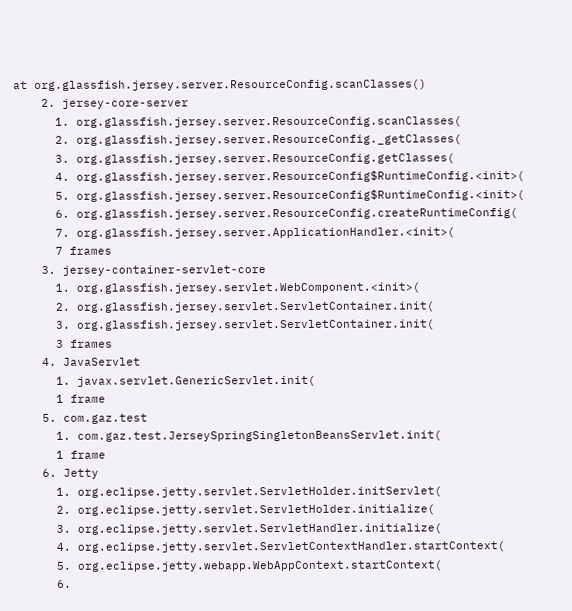at org.glassfish.jersey.server.ResourceConfig.scanClasses()
    2. jersey-core-server
      1. org.glassfish.jersey.server.ResourceConfig.scanClasses(
      2. org.glassfish.jersey.server.ResourceConfig._getClasses(
      3. org.glassfish.jersey.server.ResourceConfig.getClasses(
      4. org.glassfish.jersey.server.ResourceConfig$RuntimeConfig.<init>(
      5. org.glassfish.jersey.server.ResourceConfig$RuntimeConfig.<init>(
      6. org.glassfish.jersey.server.ResourceConfig.createRuntimeConfig(
      7. org.glassfish.jersey.server.ApplicationHandler.<init>(
      7 frames
    3. jersey-container-servlet-core
      1. org.glassfish.jersey.servlet.WebComponent.<init>(
      2. org.glassfish.jersey.servlet.ServletContainer.init(
      3. org.glassfish.jersey.servlet.ServletContainer.init(
      3 frames
    4. JavaServlet
      1. javax.servlet.GenericServlet.init(
      1 frame
    5. com.gaz.test
      1. com.gaz.test.JerseySpringSingletonBeansServlet.init(
      1 frame
    6. Jetty
      1. org.eclipse.jetty.servlet.ServletHolder.initServlet(
      2. org.eclipse.jetty.servlet.ServletHolder.initialize(
      3. org.eclipse.jetty.servlet.ServletHandler.initialize(
      4. org.eclipse.jetty.servlet.ServletContextHandler.startContext(
      5. org.eclipse.jetty.webapp.WebAppContext.startContext(
      6.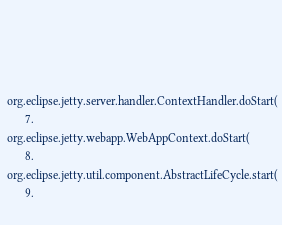org.eclipse.jetty.server.handler.ContextHandler.doStart(
      7. org.eclipse.jetty.webapp.WebAppContext.doStart(
      8. org.eclipse.jetty.util.component.AbstractLifeCycle.start(
      9.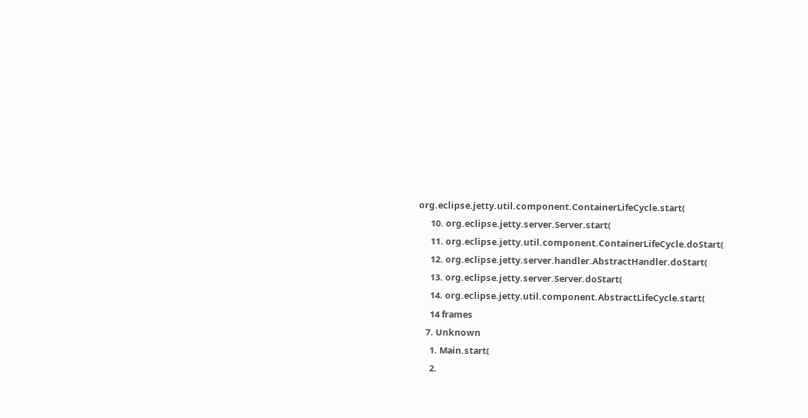org.eclipse.jetty.util.component.ContainerLifeCycle.start(
      10. org.eclipse.jetty.server.Server.start(
      11. org.eclipse.jetty.util.component.ContainerLifeCycle.doStart(
      12. org.eclipse.jetty.server.handler.AbstractHandler.doStart(
      13. org.eclipse.jetty.server.Server.doStart(
      14. org.eclipse.jetty.util.component.AbstractLifeCycle.start(
      14 frames
    7. Unknown
      1. Main.start(
      2.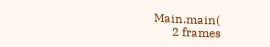Main.main(
      2 frames